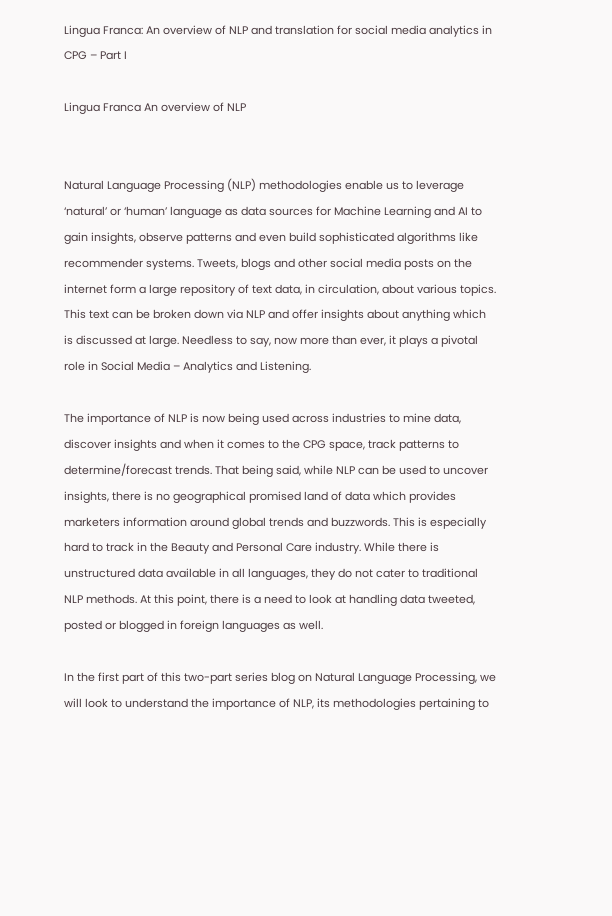Lingua Franca: An overview of NLP and translation for social media analytics in CPG – Part I

Lingua Franca An overview of NLP


Natural Language Processing (NLP) methodologies enable us to leverage ‘natural’ or ‘human’ language as data sources for Machine Learning and AI to gain insights, observe patterns and even build sophisticated algorithms like recommender systems. Tweets, blogs and other social media posts on the internet form a large repository of text data, in circulation, about various topics. This text can be broken down via NLP and offer insights about anything which is discussed at large. Needless to say, now more than ever, it plays a pivotal role in Social Media – Analytics and Listening.

The importance of NLP is now being used across industries to mine data, discover insights and when it comes to the CPG space, track patterns to determine/forecast trends. That being said, while NLP can be used to uncover insights, there is no geographical promised land of data which provides marketers information around global trends and buzzwords. This is especially hard to track in the Beauty and Personal Care industry. While there is unstructured data available in all languages, they do not cater to traditional NLP methods. At this point, there is a need to look at handling data tweeted, posted or blogged in foreign languages as well.

In the first part of this two-part series blog on Natural Language Processing, we will look to understand the importance of NLP, its methodologies pertaining to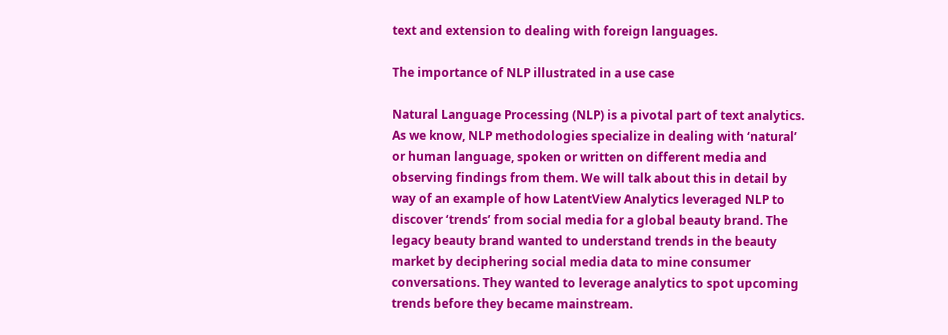text and extension to dealing with foreign languages.

The importance of NLP illustrated in a use case

Natural Language Processing (NLP) is a pivotal part of text analytics. As we know, NLP methodologies specialize in dealing with ‘natural’ or human language, spoken or written on different media and observing findings from them. We will talk about this in detail by way of an example of how LatentView Analytics leveraged NLP to discover ‘trends’ from social media for a global beauty brand. The legacy beauty brand wanted to understand trends in the beauty market by deciphering social media data to mine consumer conversations. They wanted to leverage analytics to spot upcoming trends before they became mainstream.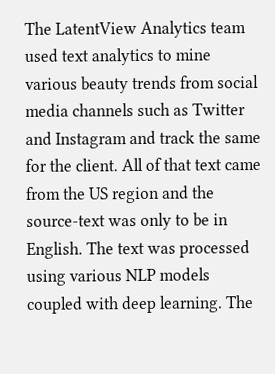The LatentView Analytics team used text analytics to mine various beauty trends from social media channels such as Twitter and Instagram and track the same for the client. All of that text came from the US region and the source-text was only to be in English. The text was processed using various NLP models coupled with deep learning. The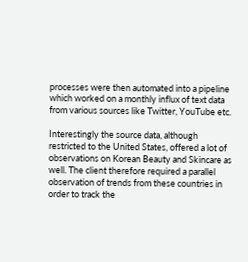processes were then automated into a pipeline which worked on a monthly influx of text data from various sources like Twitter, YouTube etc.

Interestingly the source data, although restricted to the United States, offered a lot of observations on Korean Beauty and Skincare as well. The client therefore required a parallel observation of trends from these countries in order to track the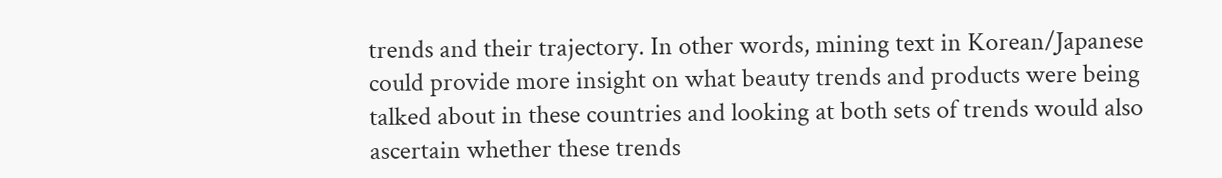trends and their trajectory. In other words, mining text in Korean/Japanese could provide more insight on what beauty trends and products were being talked about in these countries and looking at both sets of trends would also ascertain whether these trends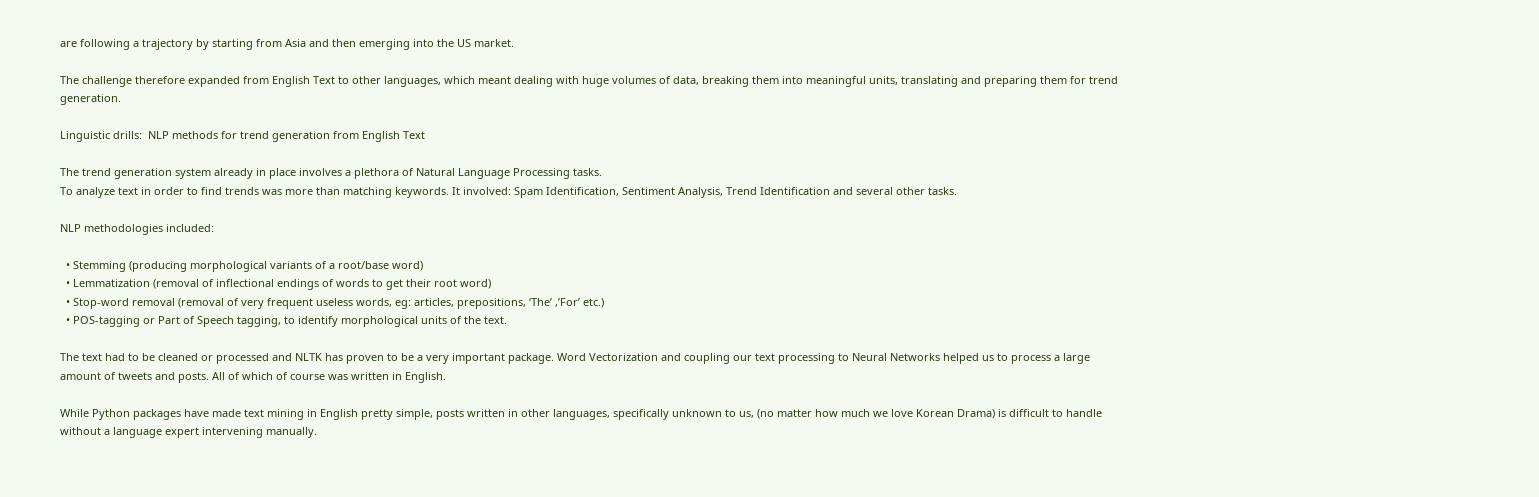are following a trajectory by starting from Asia and then emerging into the US market.

The challenge therefore expanded from English Text to other languages, which meant dealing with huge volumes of data, breaking them into meaningful units, translating and preparing them for trend generation.

Linguistic drills:  NLP methods for trend generation from English Text

The trend generation system already in place involves a plethora of Natural Language Processing tasks.
To analyze text in order to find trends was more than matching keywords. It involved: Spam Identification, Sentiment Analysis, Trend Identification and several other tasks.

NLP methodologies included:

  • Stemming (producing morphological variants of a root/base word)
  • Lemmatization (removal of inflectional endings of words to get their root word)
  • Stop-word removal (removal of very frequent useless words, eg: articles, prepositions, ‘The’ ,’For’ etc.)
  • POS-tagging or Part of Speech tagging, to identify morphological units of the text.

The text had to be cleaned or processed and NLTK has proven to be a very important package. Word Vectorization and coupling our text processing to Neural Networks helped us to process a large amount of tweets and posts. All of which of course was written in English.

While Python packages have made text mining in English pretty simple, posts written in other languages, specifically unknown to us, (no matter how much we love Korean Drama) is difficult to handle without a language expert intervening manually.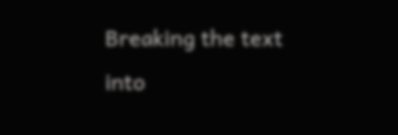Breaking the text into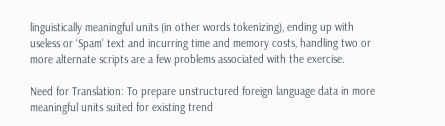linguistically meaningful units (in other words tokenizing), ending up with useless or ‘Spam’ text and incurring time and memory costs, handling two or more alternate scripts are a few problems associated with the exercise.

Need for Translation: To prepare unstructured foreign language data in more meaningful units suited for existing trend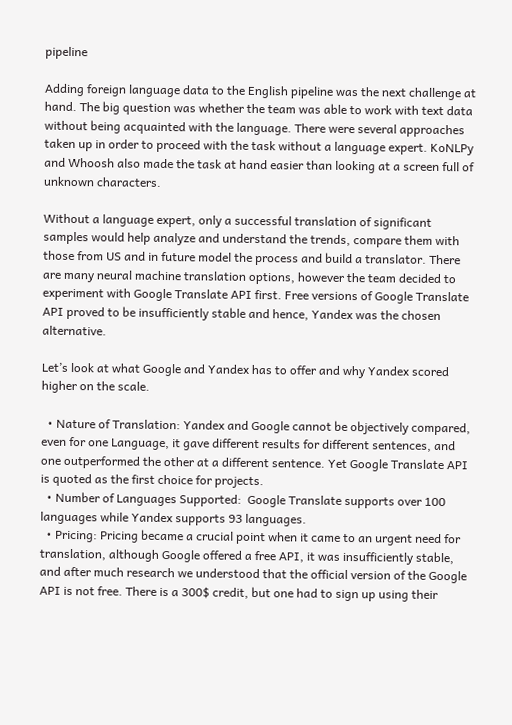pipeline

Adding foreign language data to the English pipeline was the next challenge at hand. The big question was whether the team was able to work with text data without being acquainted with the language. There were several approaches taken up in order to proceed with the task without a language expert. KoNLPy and Whoosh also made the task at hand easier than looking at a screen full of unknown characters.

Without a language expert, only a successful translation of significant samples would help analyze and understand the trends, compare them with those from US and in future model the process and build a translator. There are many neural machine translation options, however the team decided to experiment with Google Translate API first. Free versions of Google Translate API proved to be insufficiently stable and hence, Yandex was the chosen alternative.

Let’s look at what Google and Yandex has to offer and why Yandex scored higher on the scale.

  • Nature of Translation: Yandex and Google cannot be objectively compared, even for one Language, it gave different results for different sentences, and one outperformed the other at a different sentence. Yet Google Translate API is quoted as the first choice for projects.
  • Number of Languages Supported:  Google Translate supports over 100 languages while Yandex supports 93 languages.
  • Pricing: Pricing became a crucial point when it came to an urgent need for translation, although Google offered a free API, it was insufficiently stable, and after much research we understood that the official version of the Google API is not free. There is a 300$ credit, but one had to sign up using their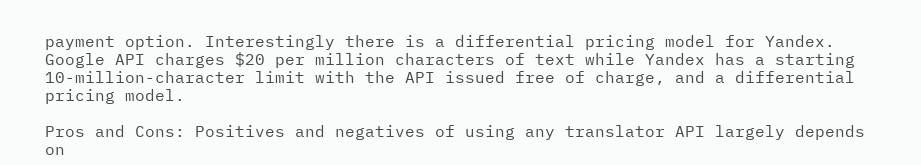payment option. Interestingly there is a differential pricing model for Yandex. Google API charges $20 per million characters of text while Yandex has a starting 10-million-character limit with the API issued free of charge, and a differential pricing model.

Pros and Cons: Positives and negatives of using any translator API largely depends on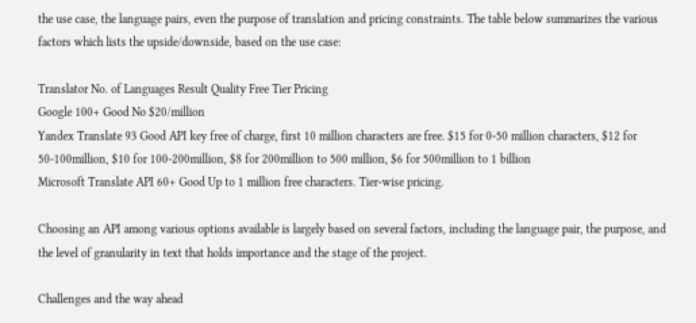the use case, the language pairs, even the purpose of translation and pricing constraints. The table below summarizes the various factors which lists the upside/downside, based on the use case:

Translator No. of Languages Result Quality Free Tier Pricing
Google 100+ Good No $20/million
Yandex Translate 93 Good API key free of charge, first 10 million characters are free. $15 for 0-50 million characters, $12 for 50-100million, $10 for 100-200million, $8 for 200million to 500 million, $6 for 500million to 1 billion
Microsoft Translate API 60+ Good Up to 1 million free characters. Tier-wise pricing.

Choosing an API among various options available is largely based on several factors, including the language pair, the purpose, and the level of granularity in text that holds importance and the stage of the project.

Challenges and the way ahead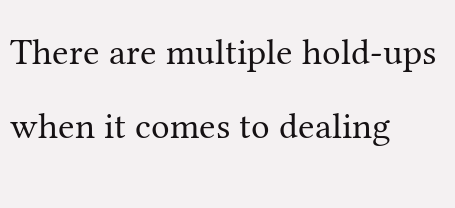There are multiple hold-ups when it comes to dealing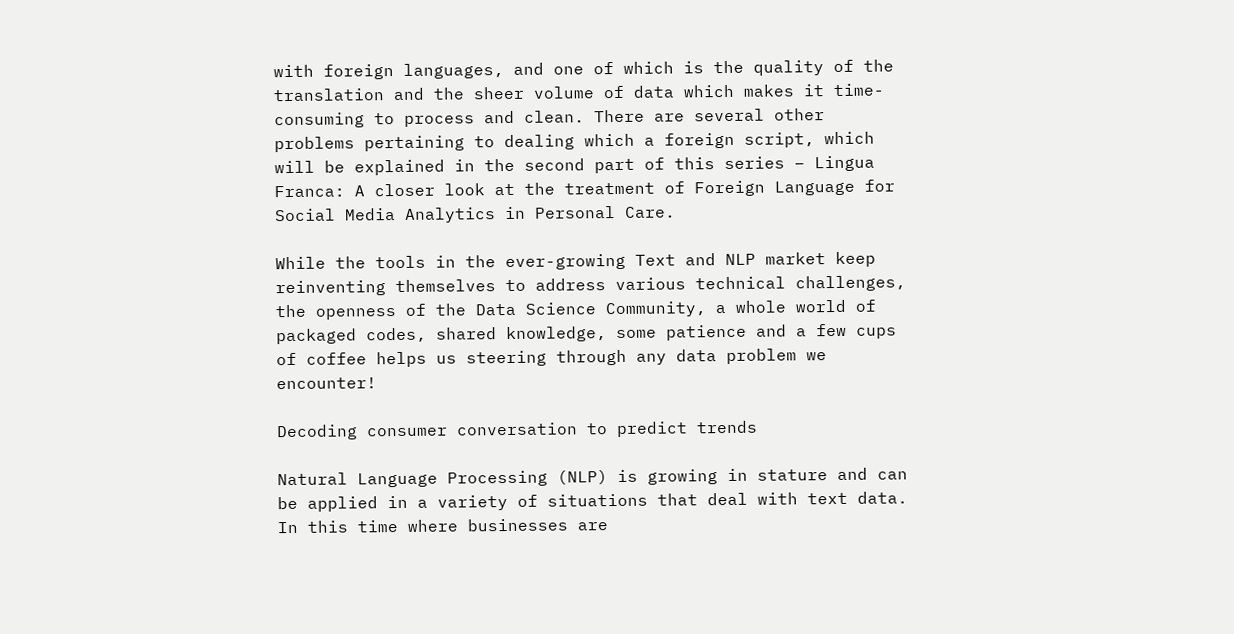with foreign languages, and one of which is the quality of the translation and the sheer volume of data which makes it time-consuming to process and clean. There are several other problems pertaining to dealing which a foreign script, which will be explained in the second part of this series – Lingua Franca: A closer look at the treatment of Foreign Language for Social Media Analytics in Personal Care.

While the tools in the ever-growing Text and NLP market keep reinventing themselves to address various technical challenges, the openness of the Data Science Community, a whole world of packaged codes, shared knowledge, some patience and a few cups of coffee helps us steering through any data problem we encounter!

Decoding consumer conversation to predict trends

Natural Language Processing (NLP) is growing in stature and can be applied in a variety of situations that deal with text data. In this time where businesses are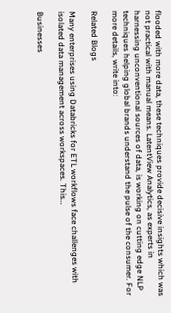flooded with more data, these techniques provide decisive insights which was not practical with manual means. LatentView Analytics, as experts in harnessing unconventional sources of data, is working on cutting edge NLP techniques helping global brands understand the pulse of the consumer. For more details, write into:

Related Blogs

Many enterprises using Databricks for ETL workflows face challenges with isolated data management across workspaces. This…

Businesses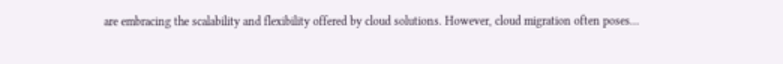are embracing the scalability and flexibility offered by cloud solutions. However, cloud migration often poses…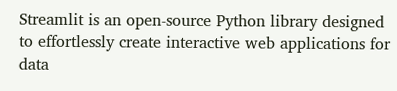Streamlit is an open-source Python library designed to effortlessly create interactive web applications for data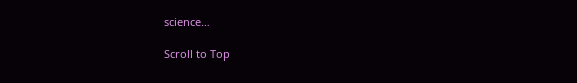science…

Scroll to Top